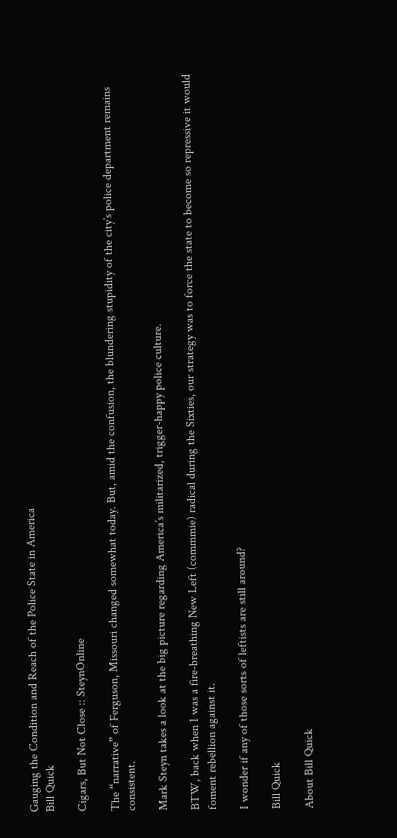Gauging the Condition and Reach of the Police State in America
Bill Quick

Cigars, But Not Close :: SteynOnline

The “narrative” of Ferguson, Missouri changed somewhat today. But, amid the confusion, the blundering stupidity of the city’s police department remains consistent.

Mark Steyn takes a look at the big picture regarding America’s militarized, trigger-happy police culture.

BTW, back when I was a fire-breathing New Left (commmie) radical during the Sixties, our strategy was to force the state to become so repressive it would foment rebellion against it.

I wonder if any of those sorts of leftists are still around?

Bill Quick

About Bill Quick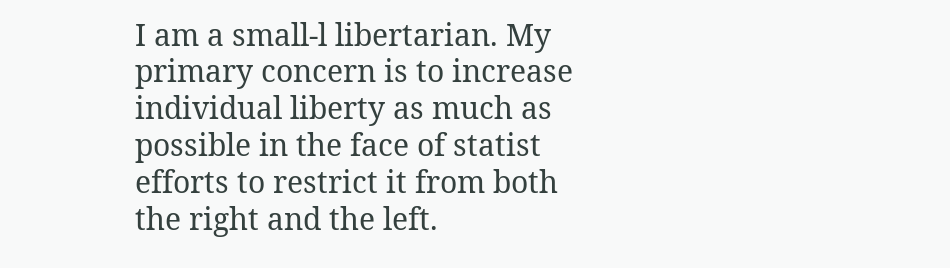I am a small-l libertarian. My primary concern is to increase individual liberty as much as possible in the face of statist efforts to restrict it from both the right and the left.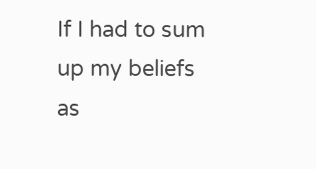If I had to sum up my beliefs as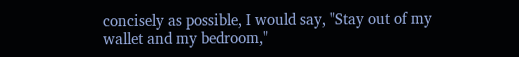concisely as possible, I would say, "Stay out of my wallet and my bedroom,"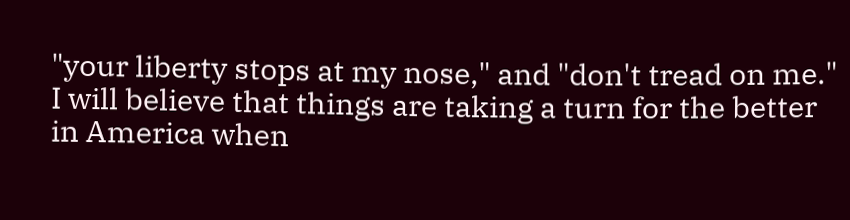"your liberty stops at my nose," and "don't tread on me." I will believe that things are taking a turn for the better in America when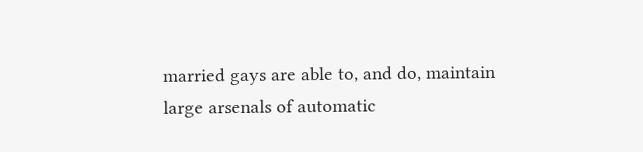married gays are able to, and do, maintain large arsenals of automatic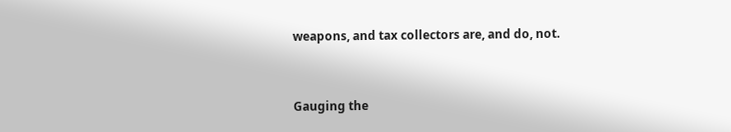weapons, and tax collectors are, and do, not.


Gauging the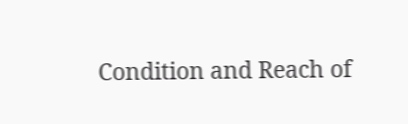Condition and Reach of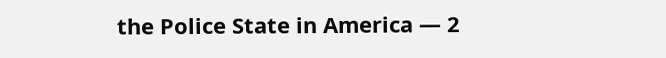the Police State in America — 2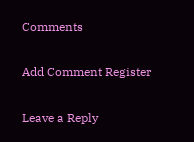Comments

Add Comment Register

Leave a Reply